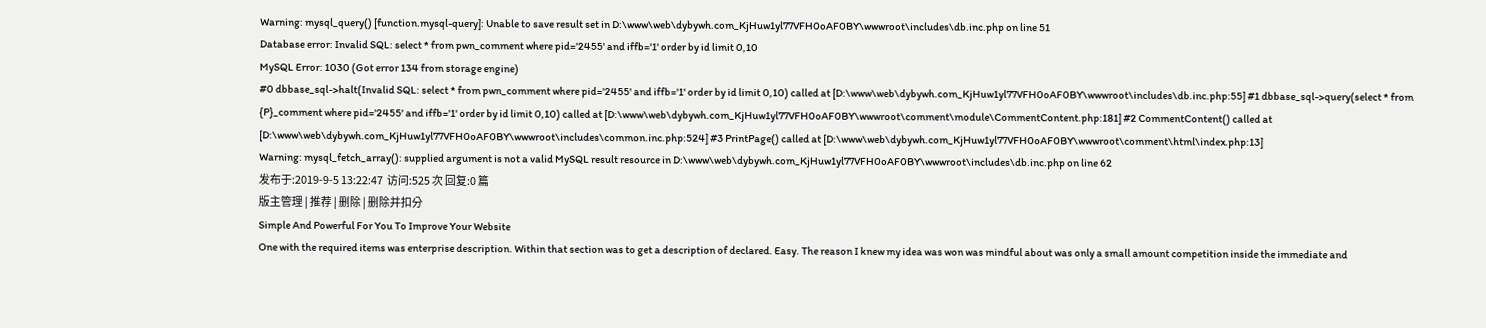Warning: mysql_query() [function.mysql-query]: Unable to save result set in D:\www\web\dybywh.com_KjHuw1yl77VFH0oAF0BY\wwwroot\includes\db.inc.php on line 51
Database error: Invalid SQL: select * from pwn_comment where pid='2455' and iffb='1' order by id limit 0,10
MySQL Error: 1030 (Got error 134 from storage engine)
#0 dbbase_sql->halt(Invalid SQL: select * from pwn_comment where pid='2455' and iffb='1' order by id limit 0,10) called at [D:\www\web\dybywh.com_KjHuw1yl77VFH0oAF0BY\wwwroot\includes\db.inc.php:55] #1 dbbase_sql->query(select * from {P}_comment where pid='2455' and iffb='1' order by id limit 0,10) called at [D:\www\web\dybywh.com_KjHuw1yl77VFH0oAF0BY\wwwroot\comment\module\CommentContent.php:181] #2 CommentContent() called at [D:\www\web\dybywh.com_KjHuw1yl77VFH0oAF0BY\wwwroot\includes\common.inc.php:524] #3 PrintPage() called at [D:\www\web\dybywh.com_KjHuw1yl77VFH0oAF0BY\wwwroot\comment\html\index.php:13]
Warning: mysql_fetch_array(): supplied argument is not a valid MySQL result resource in D:\www\web\dybywh.com_KjHuw1yl77VFH0oAF0BY\wwwroot\includes\db.inc.php on line 62
发布于:2019-9-5 13:22:47  访问:525 次 回复:0 篇
版主管理 | 推荐 | 删除 | 删除并扣分
Simple And Powerful For You To Improve Your Website
One with the required items was enterprise description. Within that section was to get a description of declared. Easy. The reason I knew my idea was won was mindful about was only a small amount competition inside the immediate and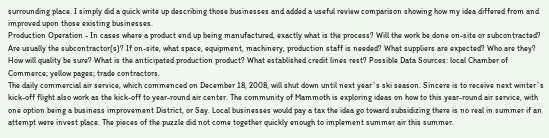surrounding place. I simply did a quick write up describing those businesses and added a useful review comparison showing how my idea differed from and improved upon those existing businesses.
Production Operation - In cases where a product end up being manufactured, exactly what is the process? Will the work be done on-site or subcontracted? Are usually the subcontractor(s)? If on-site, what space, equipment, machinery, production staff is needed? What suppliers are expected? Who are they? How will quality be sure? What is the anticipated production product? What established credit lines rest? Possible Data Sources: local Chamber of Commerce; yellow pages; trade contractors.
The daily commercial air service, which commenced on December 18, 2008, will shut down until next year`s ski season. Sincere is to receive next winter`s kick-off flight also work as the kick-off to year-round air center. The community of Mammoth is exploring ideas on how to this year-round air service, with one option being a business improvement District, or Say. Local businesses would pay a tax the idea go toward subsidizing there is no real in summer if an attempt were invest place. The pieces of the puzzle did not come together quickly enough to implement summer air this summer.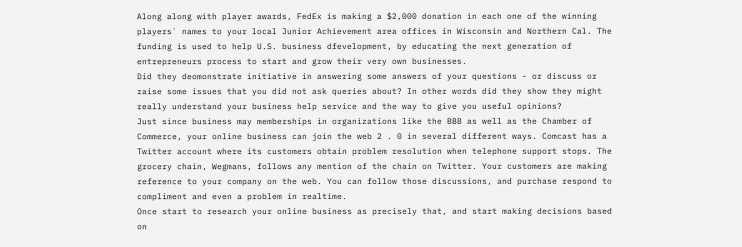Along along with player awards, FedEx is making a $2,000 donation in each one of the winning players` names to your local Junior Achievement area offices in Wisconsin and Northern Cal. The funding is used to help U.S. business dfevelopment, by educating the next generation of entrepreneurs process to start and grow their very own businesses.
Did they deomonstrate initiative in answering some answers of your questions - or discuss or raise some issues that you did not ask queries about? In other words did they show they might really understand your business help service and the way to give you useful opinions?
Just since business may memberships in organizations like the BBB as well as the Chamber of Commerce, your online business can join the web 2 . 0 in several different ways. Comcast has a Twitter account where its customers obtain problem resolution when telephone support stops. The grocery chain, Wegmans, follows any mention of the chain on Twitter. Your customers are making reference to your company on the web. You can follow those discussions, and purchase respond to compliment and even a problem in realtime.
Once start to research your online business as precisely that, and start making decisions based on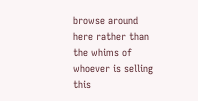browse around here rather than the whims of whoever is selling this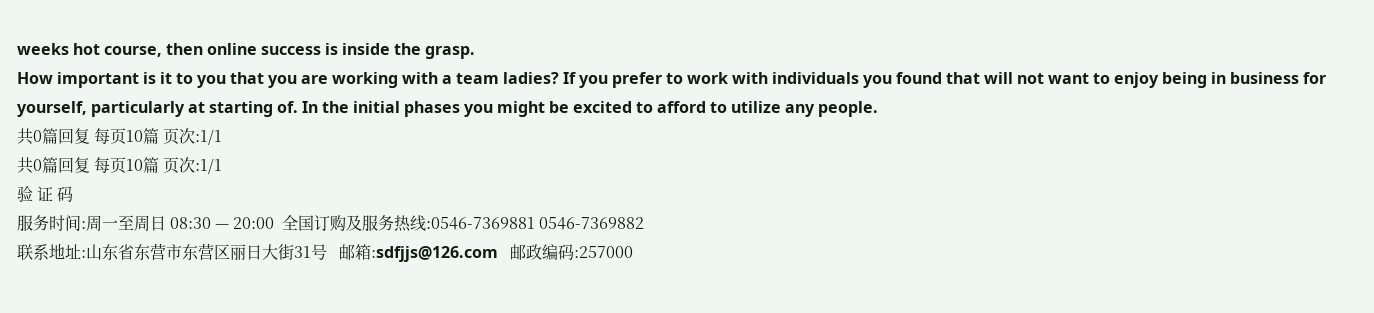weeks hot course, then online success is inside the grasp.
How important is it to you that you are working with a team ladies? If you prefer to work with individuals you found that will not want to enjoy being in business for yourself, particularly at starting of. In the initial phases you might be excited to afford to utilize any people.
共0篇回复 每页10篇 页次:1/1
共0篇回复 每页10篇 页次:1/1
验 证 码
服务时间:周一至周日 08:30 — 20:00  全国订购及服务热线:0546-7369881 0546-7369882
联系地址:山东省东营市东营区丽日大街31号   邮箱:sdfjjs@126.com   邮政编码:257000